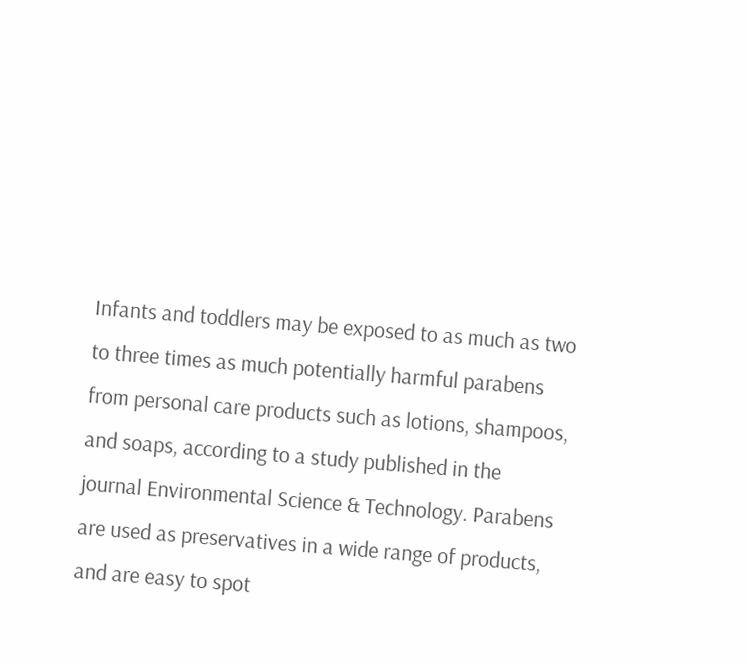Infants and toddlers may be exposed to as much as two to three times as much potentially harmful parabens from personal care products such as lotions, shampoos, and soaps, according to a study published in the journal Environmental Science & Technology. Parabens are used as preservatives in a wide range of products, and are easy to spot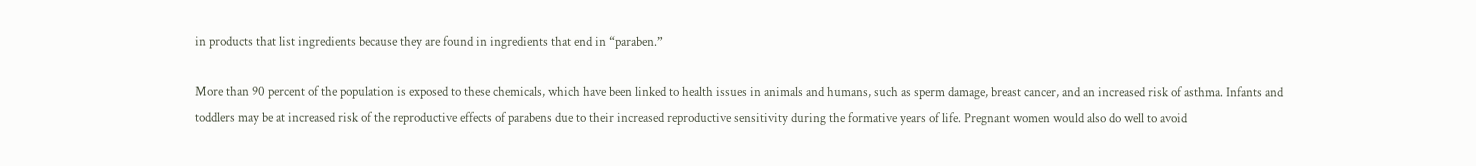in products that list ingredients because they are found in ingredients that end in “paraben.”

More than 90 percent of the population is exposed to these chemicals, which have been linked to health issues in animals and humans, such as sperm damage, breast cancer, and an increased risk of asthma. Infants and toddlers may be at increased risk of the reproductive effects of parabens due to their increased reproductive sensitivity during the formative years of life. Pregnant women would also do well to avoid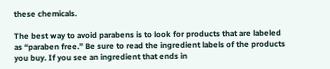these chemicals.

The best way to avoid parabens is to look for products that are labeled as “paraben free.” Be sure to read the ingredient labels of the products you buy. If you see an ingredient that ends in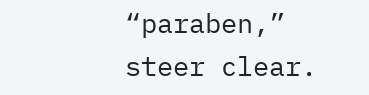“paraben,” steer clear.